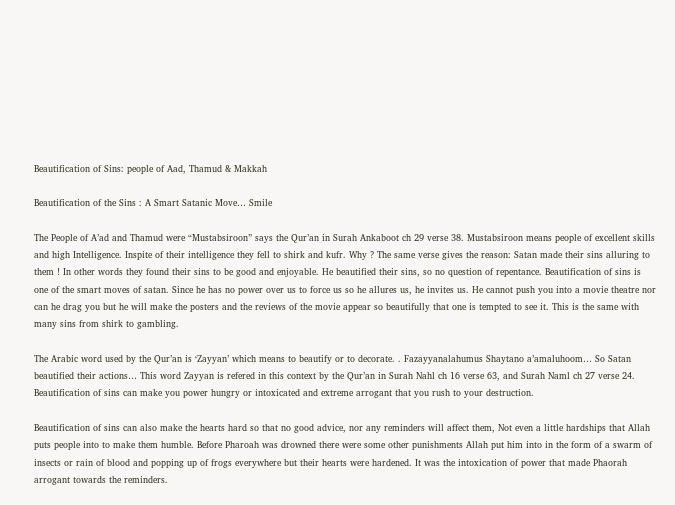Beautification of Sins: people of Aad, Thamud & Makkah

Beautification of the Sins : A Smart Satanic Move… Smile

The People of A’ad and Thamud were “Mustabsiroon” says the Qur’an in Surah Ankaboot ch 29 verse 38. Mustabsiroon means people of excellent skills and high Intelligence. Inspite of their intelligence they fell to shirk and kufr. Why ? The same verse gives the reason: Satan made their sins alluring to them ! In other words they found their sins to be good and enjoyable. He beautified their sins, so no question of repentance. Beautification of sins is one of the smart moves of satan. Since he has no power over us to force us so he allures us, he invites us. He cannot push you into a movie theatre nor can he drag you but he will make the posters and the reviews of the movie appear so beautifully that one is tempted to see it. This is the same with many sins from shirk to gambling.

The Arabic word used by the Qur’an is ‘Zayyan’ which means to beautify or to decorate. . Fazayyanalahumus Shaytano a’amaluhoom… So Satan beautified their actions… This word Zayyan is refered in this context by the Qur’an in Surah Nahl ch 16 verse 63, and Surah Naml ch 27 verse 24. Beautification of sins can make you power hungry or intoxicated and extreme arrogant that you rush to your destruction.

Beautification of sins can also make the hearts hard so that no good advice, nor any reminders will affect them, Not even a little hardships that Allah puts people into to make them humble. Before Pharoah was drowned there were some other punishments Allah put him into in the form of a swarm of insects or rain of blood and popping up of frogs everywhere but their hearts were hardened. It was the intoxication of power that made Phaorah arrogant towards the reminders.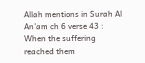Allah mentions in Surah Al An’am ch 6 verse 43 : When the suffering reached them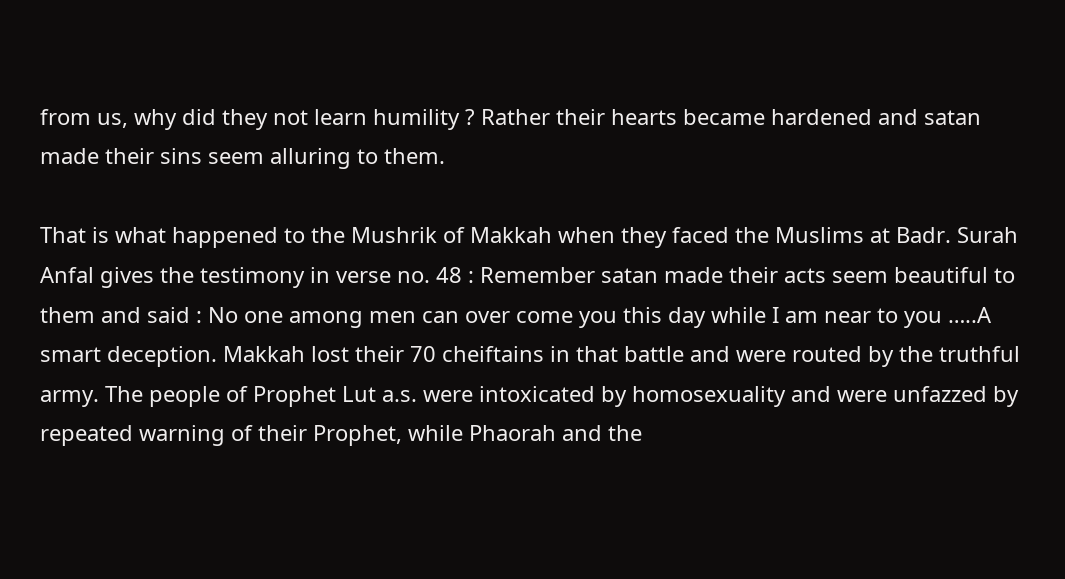from us, why did they not learn humility ? Rather their hearts became hardened and satan made their sins seem alluring to them.

That is what happened to the Mushrik of Makkah when they faced the Muslims at Badr. Surah Anfal gives the testimony in verse no. 48 : Remember satan made their acts seem beautiful to them and said : No one among men can over come you this day while I am near to you …..A smart deception. Makkah lost their 70 cheiftains in that battle and were routed by the truthful army. The people of Prophet Lut a.s. were intoxicated by homosexuality and were unfazzed by repeated warning of their Prophet, while Phaorah and the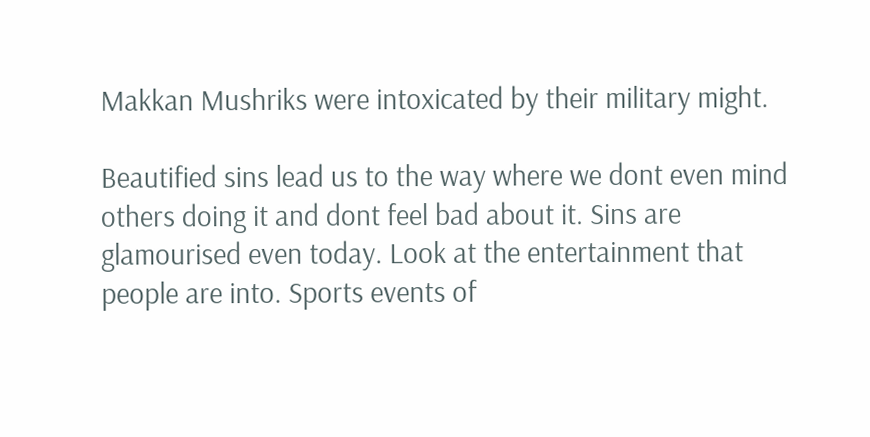Makkan Mushriks were intoxicated by their military might.

Beautified sins lead us to the way where we dont even mind others doing it and dont feel bad about it. Sins are glamourised even today. Look at the entertainment that people are into. Sports events of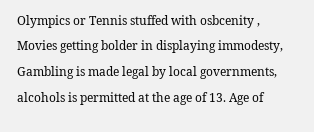Olympics or Tennis stuffed with osbcenity , Movies getting bolder in displaying immodesty, Gambling is made legal by local governments, alcohols is permitted at the age of 13. Age of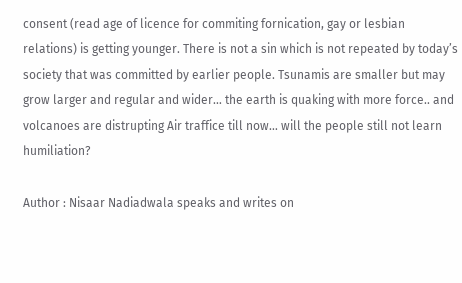consent (read age of licence for commiting fornication, gay or lesbian relations) is getting younger. There is not a sin which is not repeated by today’s society that was committed by earlier people. Tsunamis are smaller but may grow larger and regular and wider… the earth is quaking with more force.. and volcanoes are distrupting Air traffice till now… will the people still not learn humiliation?

Author : Nisaar Nadiadwala speaks and writes on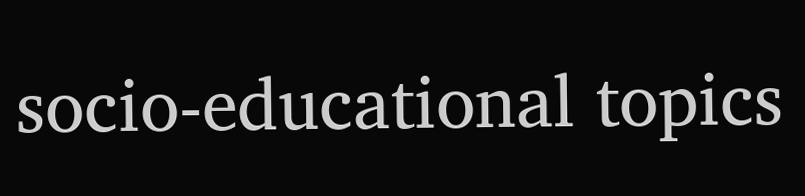socio-educational topics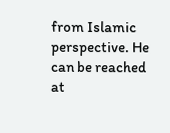from Islamic perspective. He can be reached at